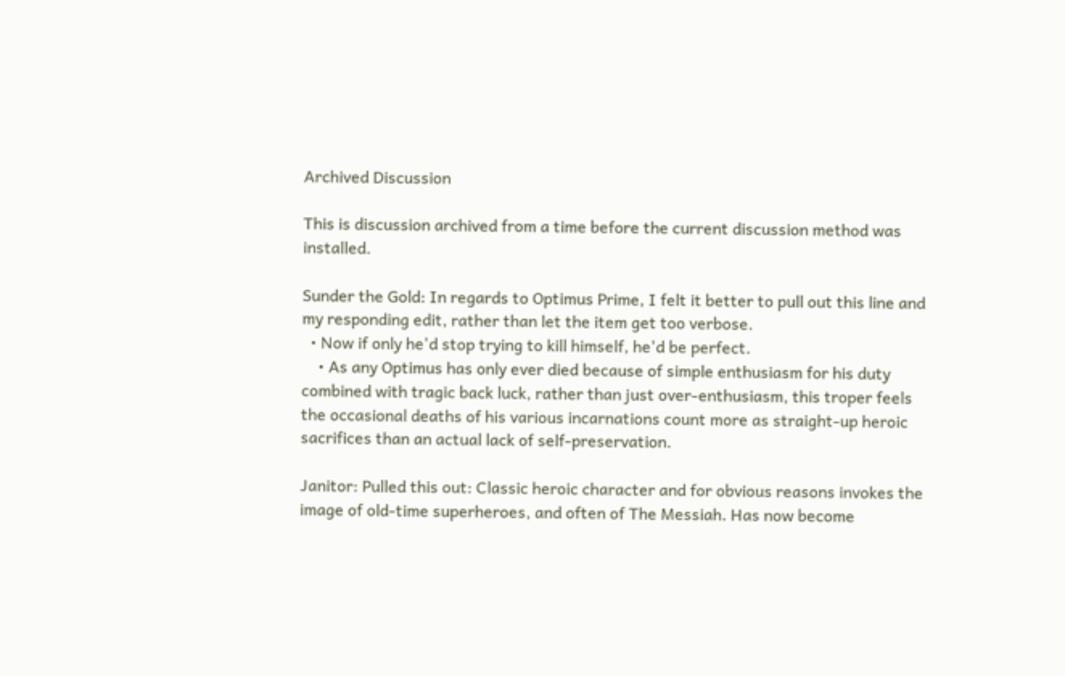Archived Discussion

This is discussion archived from a time before the current discussion method was installed.

Sunder the Gold: In regards to Optimus Prime, I felt it better to pull out this line and my responding edit, rather than let the item get too verbose.
  • Now if only he'd stop trying to kill himself, he'd be perfect.
    • As any Optimus has only ever died because of simple enthusiasm for his duty combined with tragic back luck, rather than just over-enthusiasm, this troper feels the occasional deaths of his various incarnations count more as straight-up heroic sacrifices than an actual lack of self-preservation.

Janitor: Pulled this out: Classic heroic character and for obvious reasons invokes the image of old-time superheroes, and often of The Messiah. Has now become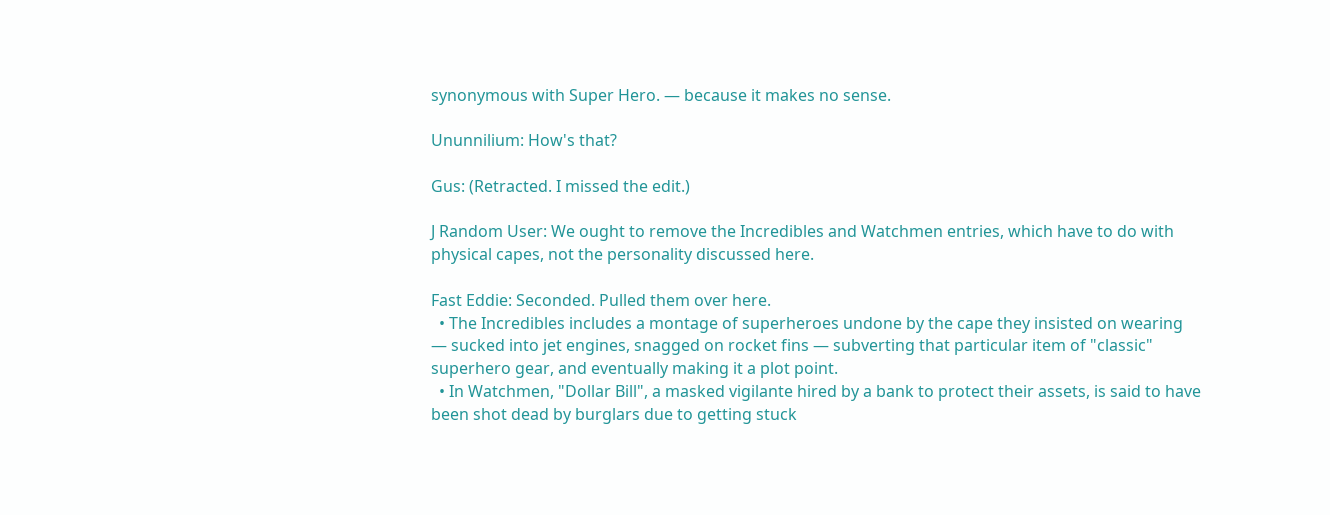synonymous with Super Hero. — because it makes no sense.

Ununnilium: How's that?

Gus: (Retracted. I missed the edit.)

J Random User: We ought to remove the Incredibles and Watchmen entries, which have to do with physical capes, not the personality discussed here.

Fast Eddie: Seconded. Pulled them over here.
  • The Incredibles includes a montage of superheroes undone by the cape they insisted on wearing — sucked into jet engines, snagged on rocket fins — subverting that particular item of "classic" superhero gear, and eventually making it a plot point.
  • In Watchmen, "Dollar Bill", a masked vigilante hired by a bank to protect their assets, is said to have been shot dead by burglars due to getting stuck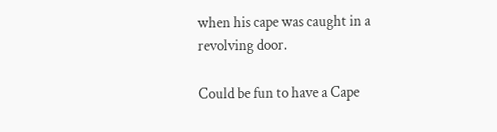when his cape was caught in a revolving door.

Could be fun to have a Cape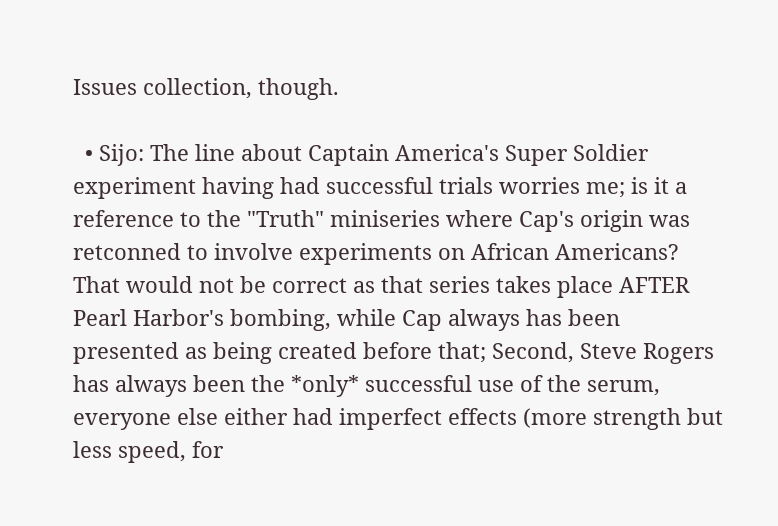Issues collection, though.

  • Sijo: The line about Captain America's Super Soldier experiment having had successful trials worries me; is it a reference to the "Truth" miniseries where Cap's origin was retconned to involve experiments on African Americans? That would not be correct as that series takes place AFTER Pearl Harbor's bombing, while Cap always has been presented as being created before that; Second, Steve Rogers has always been the *only* successful use of the serum, everyone else either had imperfect effects (more strength but less speed, for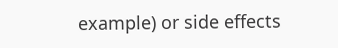example) or side effects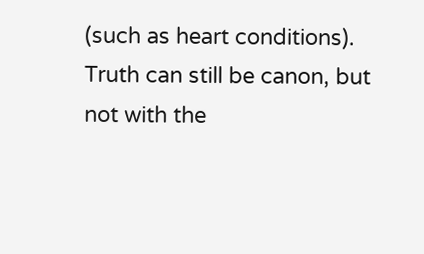(such as heart conditions). Truth can still be canon, but not with the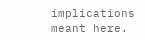implications meant here.